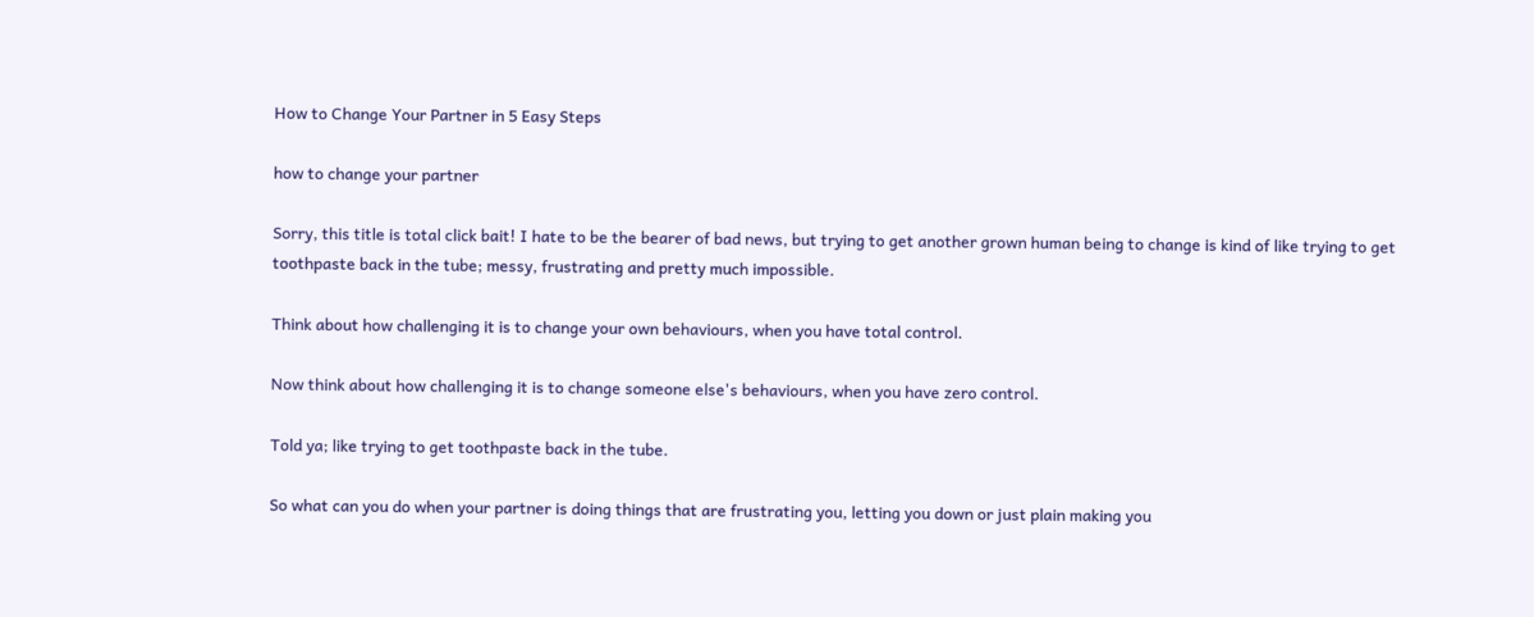How to Change Your Partner in 5 Easy Steps

how to change your partner

Sorry, this title is total click bait! I hate to be the bearer of bad news, but trying to get another grown human being to change is kind of like trying to get toothpaste back in the tube; messy, frustrating and pretty much impossible.

Think about how challenging it is to change your own behaviours, when you have total control.

Now think about how challenging it is to change someone else's behaviours, when you have zero control.

Told ya; like trying to get toothpaste back in the tube.

So what can you do when your partner is doing things that are frustrating you, letting you down or just plain making you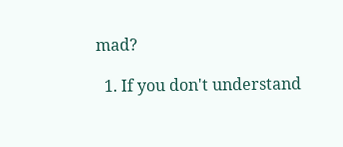mad?

  1. If you don't understand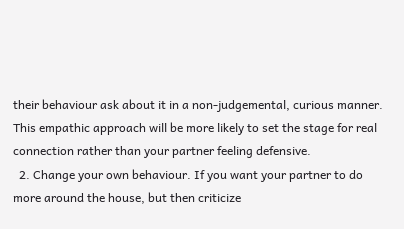their behaviour ask about it in a non-judgemental, curious manner. This empathic approach will be more likely to set the stage for real connection rather than your partner feeling defensive.
  2. Change your own behaviour. If you want your partner to do more around the house, but then criticize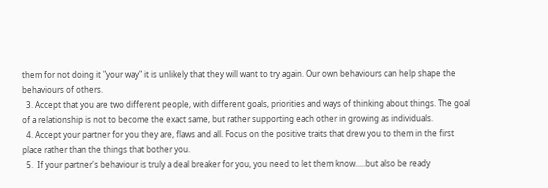them for not doing it "your way" it is unlikely that they will want to try again. Our own behaviours can help shape the behaviours of others.
  3. Accept that you are two different people, with different goals, priorities and ways of thinking about things. The goal of a relationship is not to become the exact same, but rather supporting each other in growing as individuals.
  4. Accept your partner for you they are, flaws and all. Focus on the positive traits that drew you to them in the first place rather than the things that bother you.
  5.  If your partner's behaviour is truly a deal breaker for you, you need to let them know.....but also be ready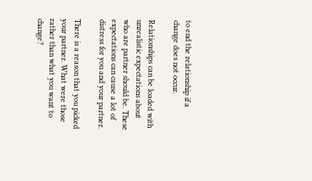to end the relationship if a change does not occur.

Relationships can be loaded with unrealistic expectations about who are partner should be. These expectations can cause a lot of distress for you and your partner.

There is a reason that you picked your partner. What were those rather than what you want to change?